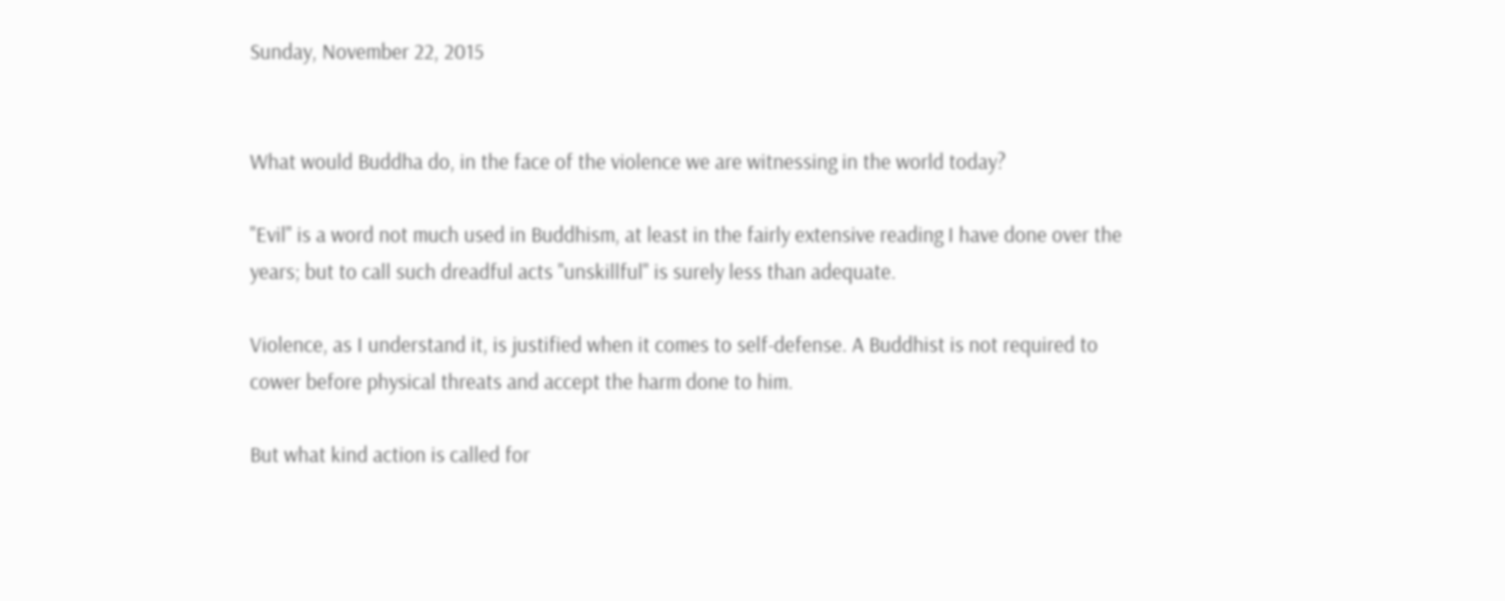Sunday, November 22, 2015


What would Buddha do, in the face of the violence we are witnessing in the world today?

"Evil" is a word not much used in Buddhism, at least in the fairly extensive reading I have done over the years; but to call such dreadful acts "unskillful" is surely less than adequate.

Violence, as I understand it, is justified when it comes to self-defense. A Buddhist is not required to cower before physical threats and accept the harm done to him.

But what kind action is called for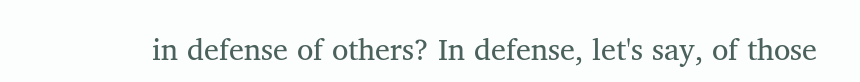in defense of others? In defense, let's say, of those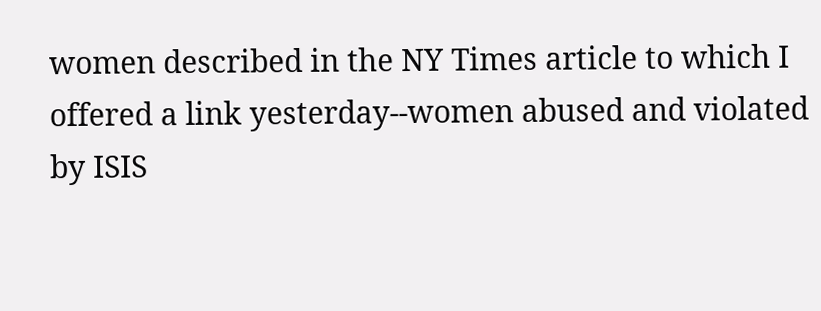women described in the NY Times article to which I offered a link yesterday--women abused and violated by ISIS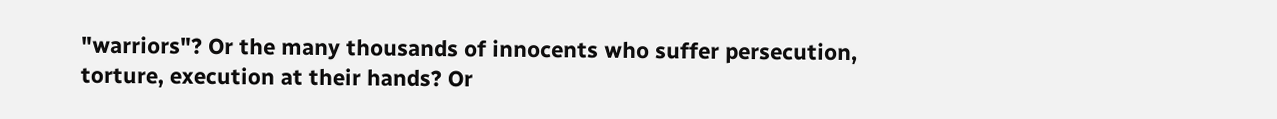"warriors"? Or the many thousands of innocents who suffer persecution, torture, execution at their hands? Or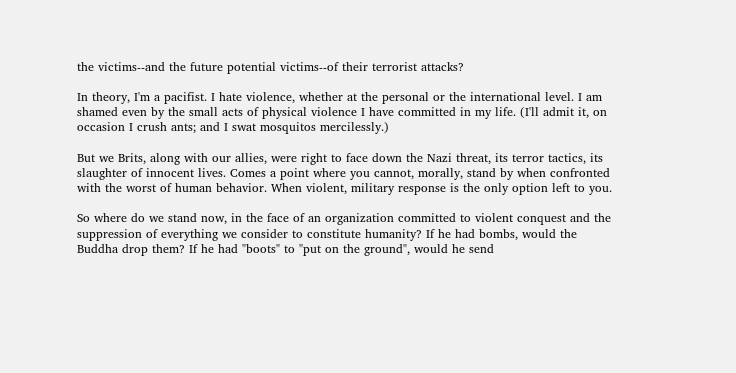the victims--and the future potential victims--of their terrorist attacks?

In theory, I'm a pacifist. I hate violence, whether at the personal or the international level. I am shamed even by the small acts of physical violence I have committed in my life. (I'll admit it, on occasion I crush ants; and I swat mosquitos mercilessly.)

But we Brits, along with our allies, were right to face down the Nazi threat, its terror tactics, its slaughter of innocent lives. Comes a point where you cannot, morally, stand by when confronted with the worst of human behavior. When violent, military response is the only option left to you.

So where do we stand now, in the face of an organization committed to violent conquest and the suppression of everything we consider to constitute humanity? If he had bombs, would the Buddha drop them? If he had "boots" to "put on the ground", would he send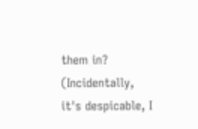them in? (Incidentally, it's despicable, I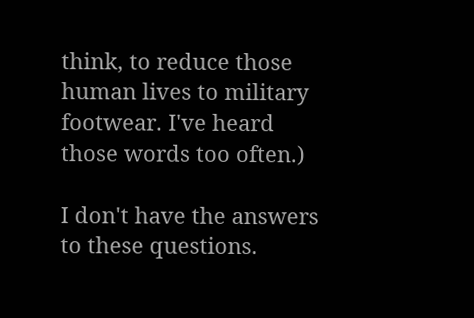think, to reduce those human lives to military footwear. I've heard those words too often.)

I don't have the answers to these questions.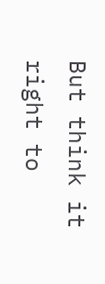But think it right to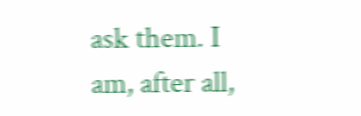ask them. I am, after all,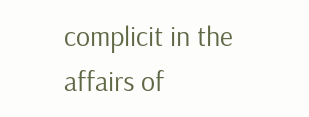complicit in the affairs of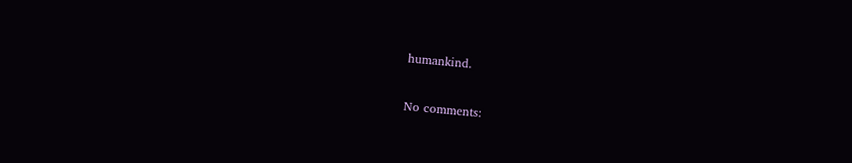humankind.

No comments: